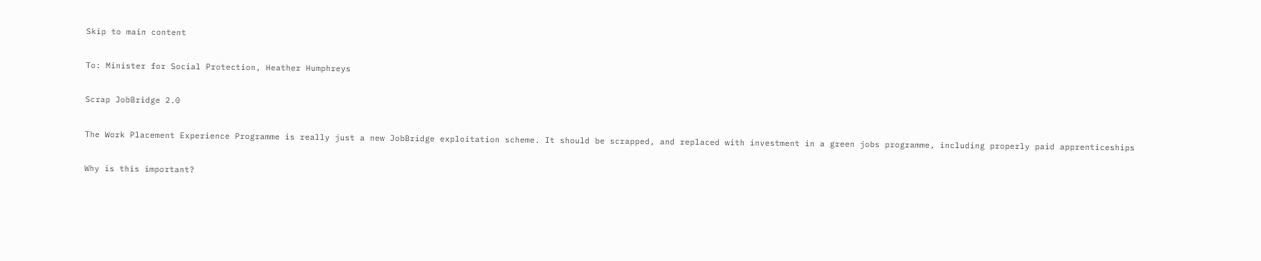Skip to main content

To: Minister for Social Protection, Heather Humphreys

Scrap JobBridge 2.0

The Work Placement Experience Programme is really just a new JobBridge exploitation scheme. It should be scrapped, and replaced with investment in a green jobs programme, including properly paid apprenticeships

Why is this important?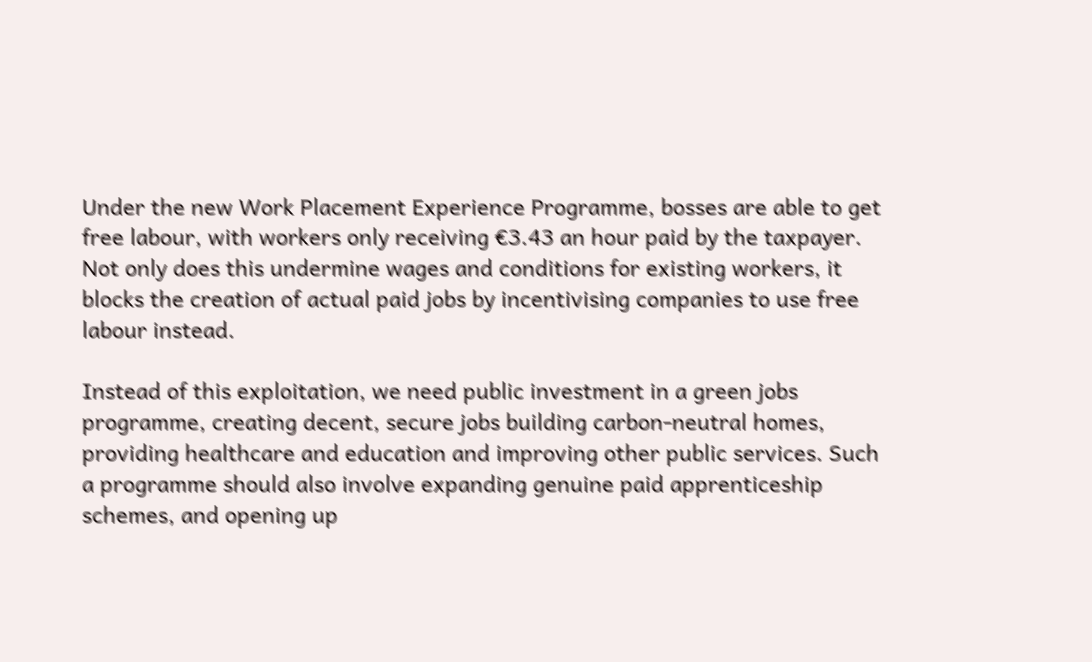Under the new Work Placement Experience Programme, bosses are able to get free labour, with workers only receiving €3.43 an hour paid by the taxpayer. Not only does this undermine wages and conditions for existing workers, it blocks the creation of actual paid jobs by incentivising companies to use free labour instead.

Instead of this exploitation, we need public investment in a green jobs programme, creating decent, secure jobs building carbon-neutral homes, providing healthcare and education and improving other public services. Such a programme should also involve expanding genuine paid apprenticeship schemes, and opening up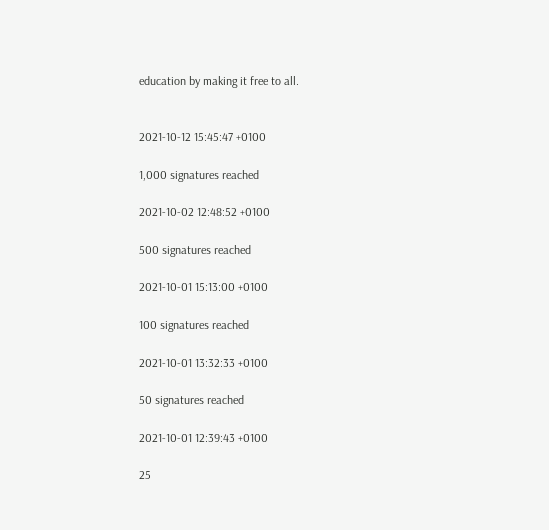education by making it free to all.


2021-10-12 15:45:47 +0100

1,000 signatures reached

2021-10-02 12:48:52 +0100

500 signatures reached

2021-10-01 15:13:00 +0100

100 signatures reached

2021-10-01 13:32:33 +0100

50 signatures reached

2021-10-01 12:39:43 +0100

25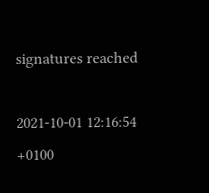signatures reached

2021-10-01 12:16:54 +0100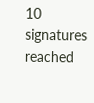10 signatures reached